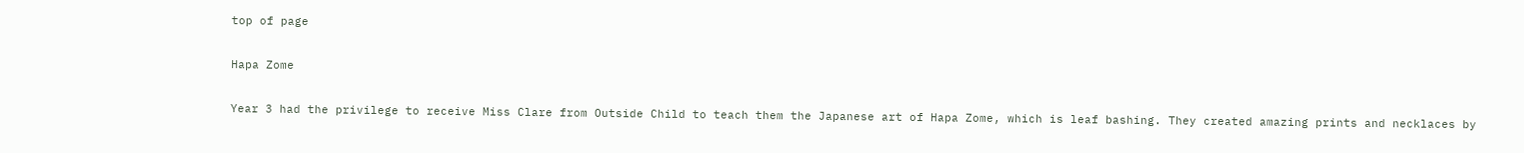top of page

Hapa Zome

Year 3 had the privilege to receive Miss Clare from Outside Child to teach them the Japanese art of Hapa Zome, which is leaf bashing. They created amazing prints and necklaces by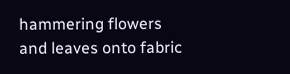hammering flowers and leaves onto fabric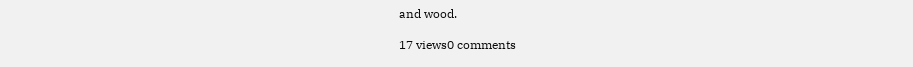and wood.

17 views0 comments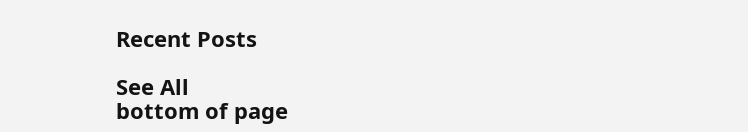Recent Posts

See All
bottom of page